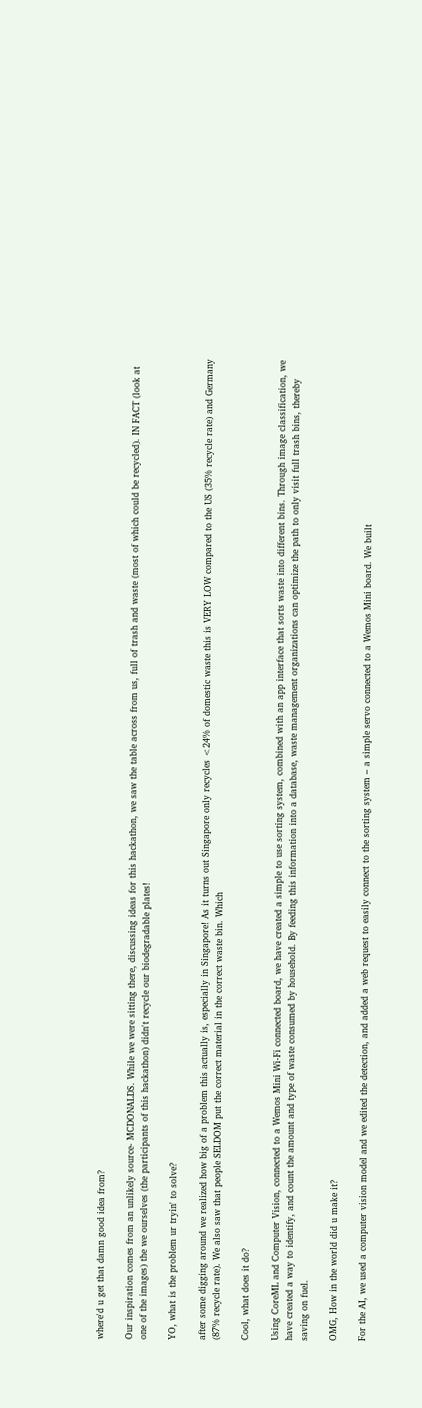where'd u get that damn good idea from?

Our inspiration comes from an unlikely source- MCDONALDS. While we were sitting there, discussing ideas for this hackathon, we saw the table across from us, full of trash and waste (most of which could be recycled). IN FACT (look at one of the images) the we ourselves (the participants of this hackathon) didn't recycle our biodegradable plates!

YO, what is the problem ur tryin' to solve?

after some digging around we realized how big of a problem this actually is, especially in Singapore! As it turns out Singapore only recycles <24% of domestic waste this is VERY LOW compared to the US (35% recycle rate) and Germany (87% recycle rate). We also saw that people SELDOM put the correct material in the correct waste bin. Which

Cool, what does it do?

Using CoreML and Computer Vision, connected to a Wemos Mini Wi-Fi connected board, we have created a simple to use sorting system, combined with an app interface that sorts waste into different bins. Through image classification, we have created a way to identify, and count the amount and type of waste consumed by household. By feeding this information into a database, waste management organizations can optimize the path to only visit full trash bins, thereby saving on fuel.

OMG, How in the world did u make it?

For the AI, we used a computer vision model and we edited the detection, and added a web request to easily connect to the sorting system – a simple servo connected to a Wemos Mini board. We built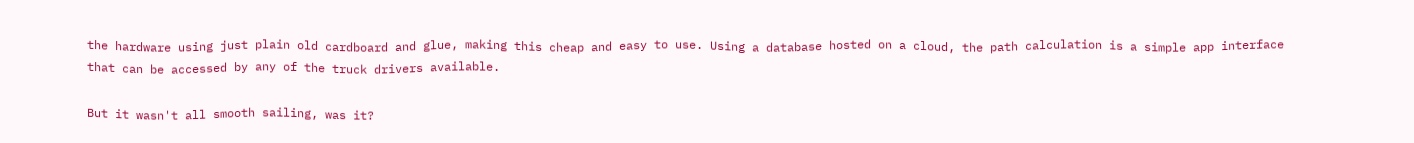the hardware using just plain old cardboard and glue, making this cheap and easy to use. Using a database hosted on a cloud, the path calculation is a simple app interface that can be accessed by any of the truck drivers available.

But it wasn't all smooth sailing, was it?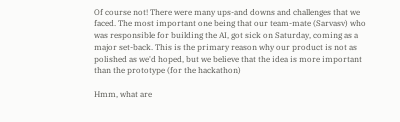Of course not! There were many ups-and downs and challenges that we faced. The most important one being that our team-mate (Sarvasv) who was responsible for building the AI, got sick on Saturday, coming as a major set-back. This is the primary reason why our product is not as polished as we'd hoped, but we believe that the idea is more important than the prototype (for the hackathon)

Hmm, what are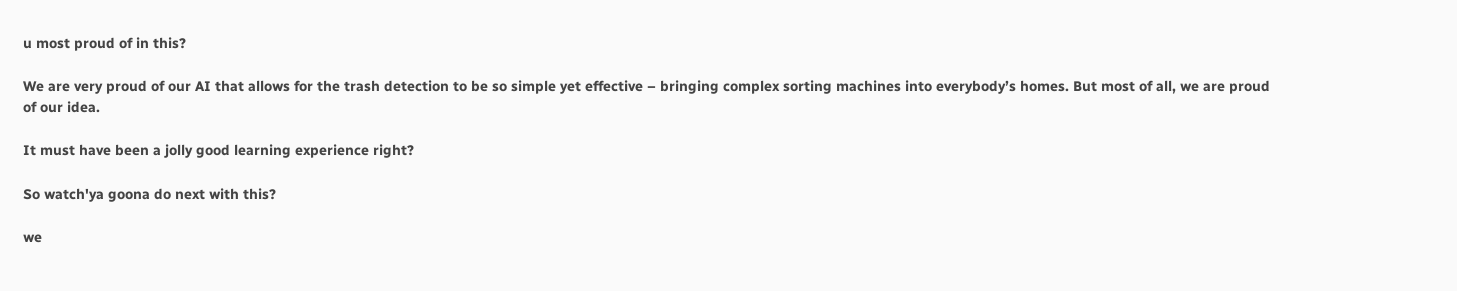u most proud of in this?

We are very proud of our AI that allows for the trash detection to be so simple yet effective – bringing complex sorting machines into everybody’s homes. But most of all, we are proud of our idea.

It must have been a jolly good learning experience right?

So watch'ya goona do next with this?

we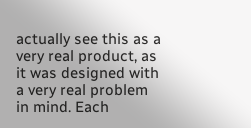actually see this as a very real product, as it was designed with a very real problem in mind. Each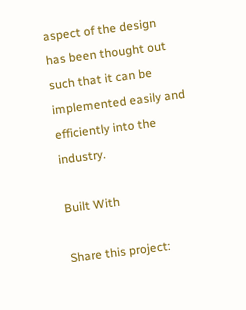aspect of the design has been thought out such that it can be implemented easily and efficiently into the industry.

Built With

Share this project: